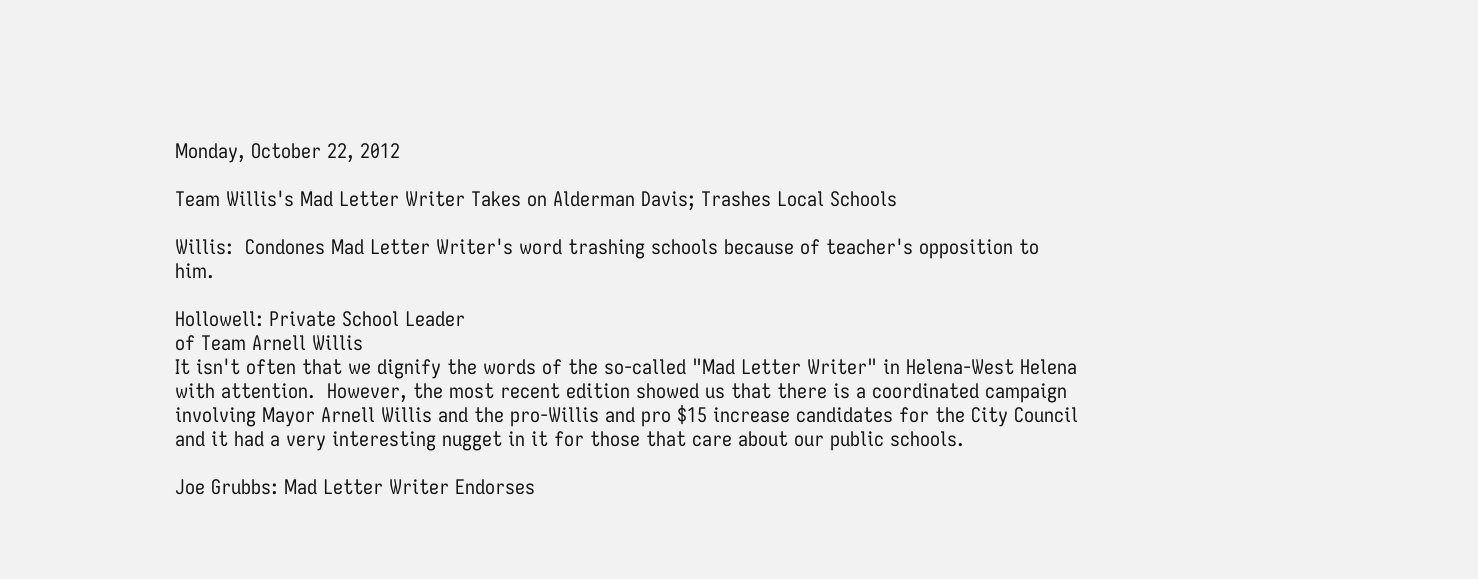Monday, October 22, 2012

Team Willis's Mad Letter Writer Takes on Alderman Davis; Trashes Local Schools

Willis:  Condones Mad Letter Writer's word trashing schools because of teacher's opposition to him.

Hollowell: Private School Leader
of Team Arnell Willis
It isn't often that we dignify the words of the so-called "Mad Letter Writer" in Helena-West Helena with attention.  However, the most recent edition showed us that there is a coordinated campaign involving Mayor Arnell Willis and the pro-Willis and pro $15 increase candidates for the City Council and it had a very interesting nugget in it for those that care about our public schools.

Joe Grubbs: Mad Letter Writer Endorses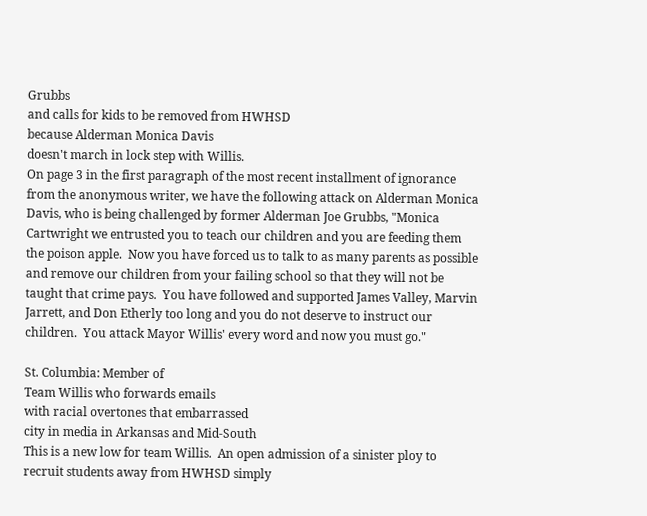Grubbs
and calls for kids to be removed from HWHSD
because Alderman Monica Davis
doesn't march in lock step with Willis.
On page 3 in the first paragraph of the most recent installment of ignorance from the anonymous writer, we have the following attack on Alderman Monica Davis, who is being challenged by former Alderman Joe Grubbs, "Monica Cartwright we entrusted you to teach our children and you are feeding them the poison apple.  Now you have forced us to talk to as many parents as possible and remove our children from your failing school so that they will not be taught that crime pays.  You have followed and supported James Valley, Marvin Jarrett, and Don Etherly too long and you do not deserve to instruct our children.  You attack Mayor Willis' every word and now you must go."

St. Columbia: Member of
Team Willis who forwards emails
with racial overtones that embarrassed
city in media in Arkansas and Mid-South
This is a new low for team Willis.  An open admission of a sinister ploy to recruit students away from HWHSD simply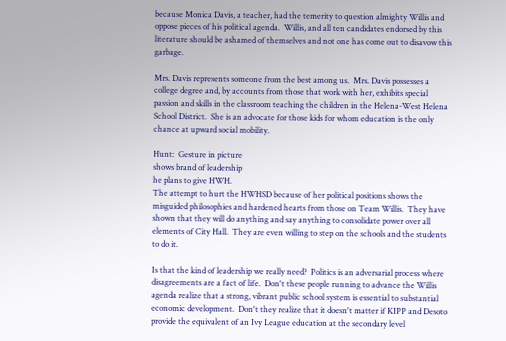because Monica Davis, a teacher, had the temerity to question almighty Willis and oppose pieces of his political agenda.  Willis, and all ten candidates endorsed by this literature should be ashamed of themselves and not one has come out to disavow this garbage.

Mrs. Davis represents someone from the best among us.  Mrs. Davis possesses a college degree and, by accounts from those that work with her, exhibits special passion and skills in the classroom teaching the children in the Helena-West Helena School District.  She is an advocate for those kids for whom education is the only chance at upward social mobility.

Hunt:  Gesture in picture
shows brand of leadership
he plans to give HWH.
The attempt to hurt the HWHSD because of her political positions shows the misguided philosophies and hardened hearts from those on Team Willis.  They have shown that they will do anything and say anything to consolidate power over all elements of City Hall.  They are even willing to step on the schools and the students to do it.

Is that the kind of leadership we really need?  Politics is an adversarial process where disagreements are a fact of life.  Don't these people running to advance the Willis agenda realize that a strong, vibrant public school system is essential to substantial economic development.  Don't they realize that it doesn't matter if KIPP and Desoto provide the equivalent of an Ivy League education at the secondary level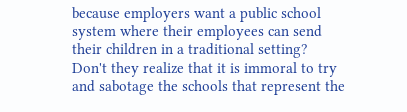because employers want a public school system where their employees can send their children in a traditional setting?  Don't they realize that it is immoral to try and sabotage the schools that represent the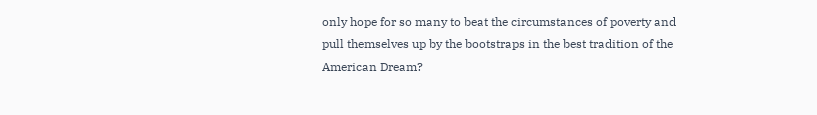only hope for so many to beat the circumstances of poverty and pull themselves up by the bootstraps in the best tradition of the American Dream?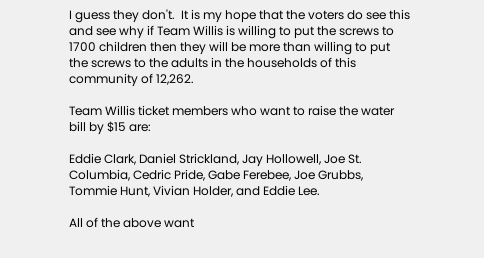I guess they don't.  It is my hope that the voters do see this and see why if Team Willis is willing to put the screws to 1700 children then they will be more than willing to put the screws to the adults in the households of this community of 12,262.

Team Willis ticket members who want to raise the water bill by $15 are:

Eddie Clark, Daniel Strickland, Jay Hollowell, Joe St. Columbia, Cedric Pride, Gabe Ferebee, Joe Grubbs, Tommie Hunt, Vivian Holder, and Eddie Lee.

All of the above want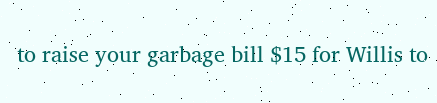to raise your garbage bill $15 for Willis to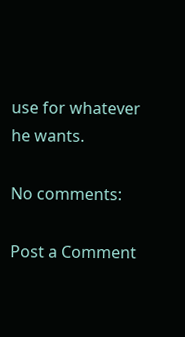use for whatever he wants.

No comments:

Post a Comment